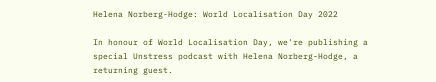Helena Norberg-Hodge: World Localisation Day 2022

In honour of World Localisation Day, we're publishing a special Unstress podcast with Helena Norberg-Hodge, a returning guest.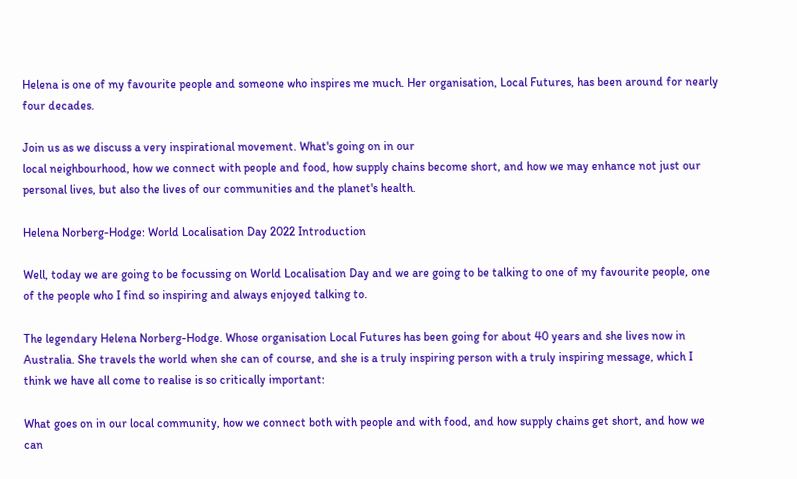Helena is one of my favourite people and someone who inspires me much. Her organisation, Local Futures, has been around for nearly four decades.

Join us as we discuss a very inspirational movement. What's going on in our
local neighbourhood, how we connect with people and food, how supply chains become short, and how we may enhance not just our personal lives, but also the lives of our communities and the planet's health.

Helena Norberg-Hodge: World Localisation Day 2022 Introduction

Well, today we are going to be focussing on World Localisation Day and we are going to be talking to one of my favourite people, one of the people who I find so inspiring and always enjoyed talking to.

The legendary Helena Norberg-Hodge. Whose organisation Local Futures has been going for about 40 years and she lives now in Australia. She travels the world when she can of course, and she is a truly inspiring person with a truly inspiring message, which I think we have all come to realise is so critically important:

What goes on in our local community, how we connect both with people and with food, and how supply chains get short, and how we can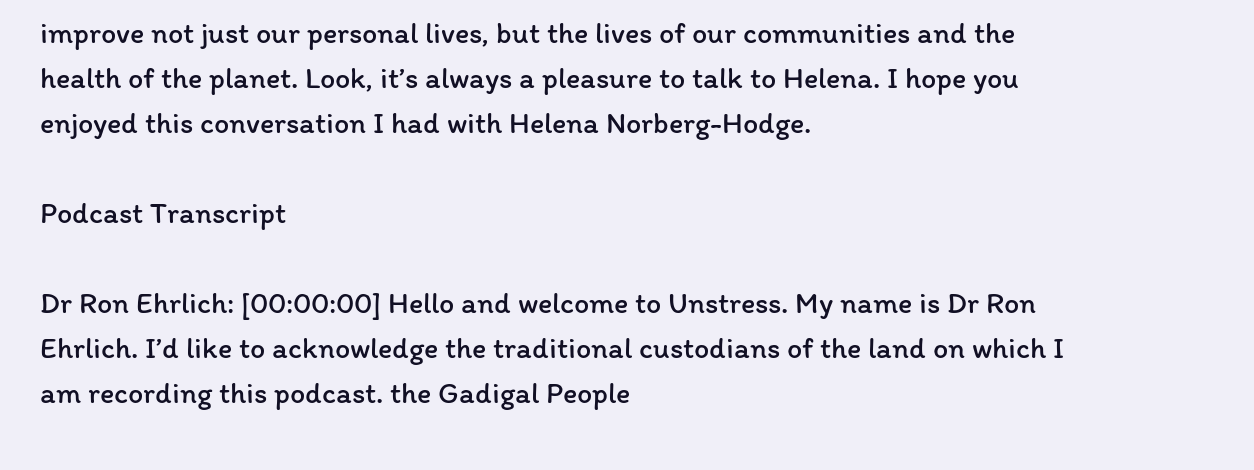improve not just our personal lives, but the lives of our communities and the health of the planet. Look, it’s always a pleasure to talk to Helena. I hope you enjoyed this conversation I had with Helena Norberg-Hodge.

Podcast Transcript

Dr Ron Ehrlich: [00:00:00] Hello and welcome to Unstress. My name is Dr Ron Ehrlich. I’d like to acknowledge the traditional custodians of the land on which I am recording this podcast. the Gadigal People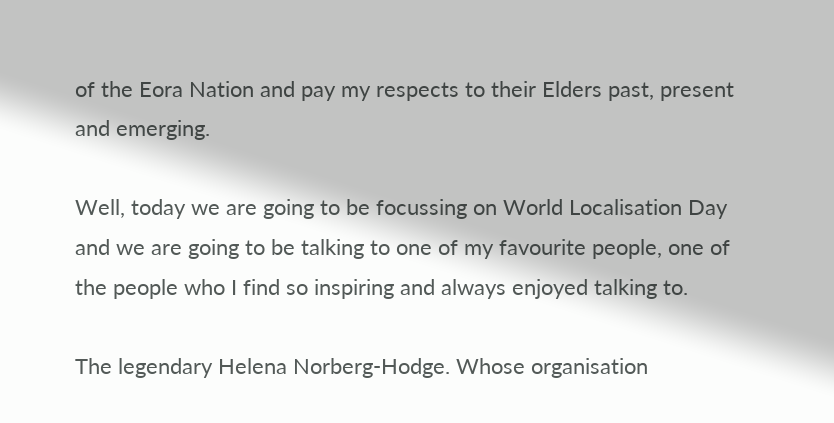of the Eora Nation and pay my respects to their Elders past, present and emerging.

Well, today we are going to be focussing on World Localisation Day and we are going to be talking to one of my favourite people, one of the people who I find so inspiring and always enjoyed talking to.

The legendary Helena Norberg-Hodge. Whose organisation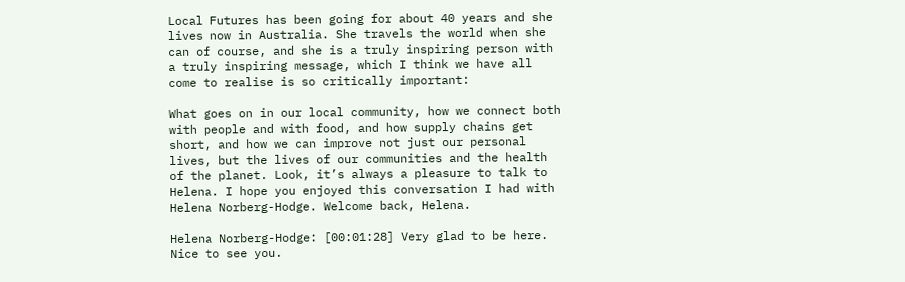Local Futures has been going for about 40 years and she lives now in Australia. She travels the world when she can of course, and she is a truly inspiring person with a truly inspiring message, which I think we have all come to realise is so critically important:

What goes on in our local community, how we connect both with people and with food, and how supply chains get short, and how we can improve not just our personal lives, but the lives of our communities and the health of the planet. Look, it’s always a pleasure to talk to Helena. I hope you enjoyed this conversation I had with Helena Norberg-Hodge. Welcome back, Helena.

Helena Norberg-Hodge: [00:01:28] Very glad to be here. Nice to see you.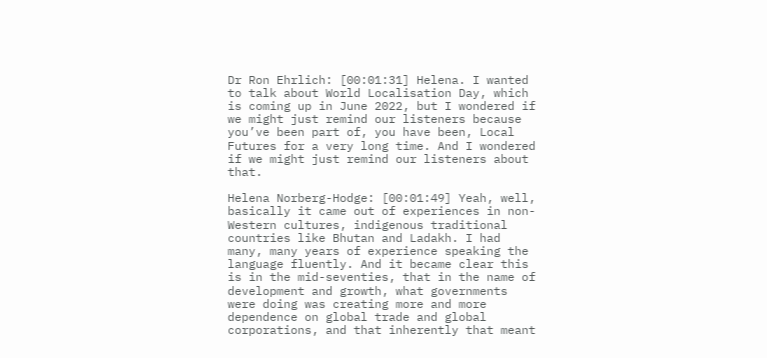Dr Ron Ehrlich: [00:01:31] Helena. I wanted to talk about World Localisation Day, which is coming up in June 2022, but I wondered if we might just remind our listeners because you’ve been part of, you have been, Local Futures for a very long time. And I wondered if we might just remind our listeners about that.

Helena Norberg-Hodge: [00:01:49] Yeah, well, basically it came out of experiences in non-Western cultures, indigenous traditional countries like Bhutan and Ladakh. I had many, many years of experience speaking the language fluently. And it became clear this is in the mid-seventies, that in the name of development and growth, what governments were doing was creating more and more dependence on global trade and global corporations, and that inherently that meant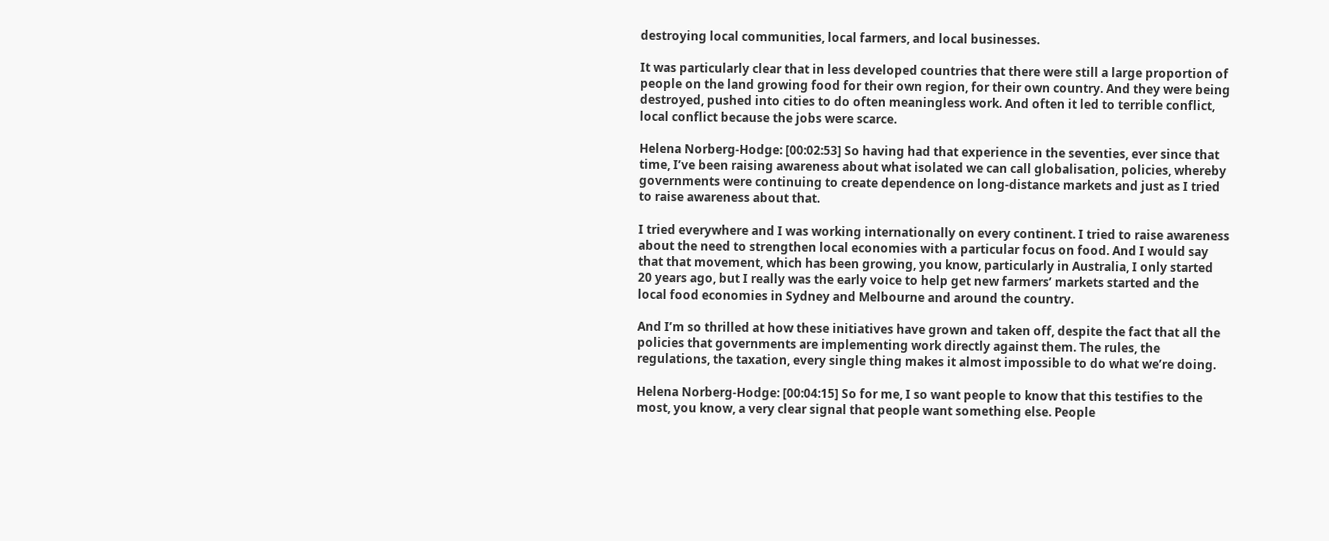destroying local communities, local farmers, and local businesses.

It was particularly clear that in less developed countries that there were still a large proportion of people on the land growing food for their own region, for their own country. And they were being destroyed, pushed into cities to do often meaningless work. And often it led to terrible conflict, local conflict because the jobs were scarce.

Helena Norberg-Hodge: [00:02:53] So having had that experience in the seventies, ever since that time, I’ve been raising awareness about what isolated we can call globalisation, policies, whereby governments were continuing to create dependence on long-distance markets and just as I tried to raise awareness about that.

I tried everywhere and I was working internationally on every continent. I tried to raise awareness about the need to strengthen local economies with a particular focus on food. And I would say that that movement, which has been growing, you know, particularly in Australia, I only started 20 years ago, but I really was the early voice to help get new farmers’ markets started and the local food economies in Sydney and Melbourne and around the country.

And I’m so thrilled at how these initiatives have grown and taken off, despite the fact that all the policies that governments are implementing work directly against them. The rules, the regulations, the taxation, every single thing makes it almost impossible to do what we’re doing.

Helena Norberg-Hodge: [00:04:15] So for me, I so want people to know that this testifies to the most, you know, a very clear signal that people want something else. People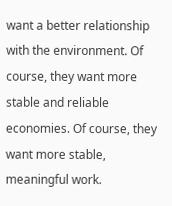want a better relationship with the environment. Of course, they want more stable and reliable economies. Of course, they want more stable, meaningful work.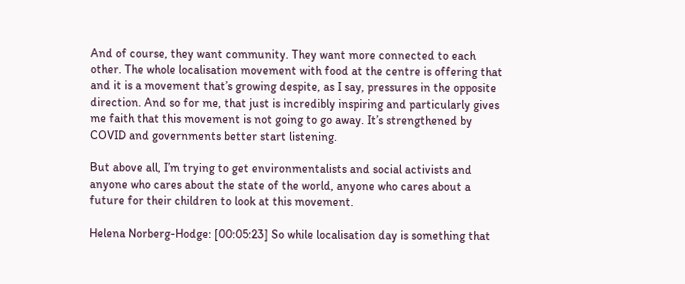And of course, they want community. They want more connected to each other. The whole localisation movement with food at the centre is offering that and it is a movement that’s growing despite, as I say, pressures in the opposite direction. And so for me, that just is incredibly inspiring and particularly gives me faith that this movement is not going to go away. It’s strengthened by COVID and governments better start listening.

But above all, I’m trying to get environmentalists and social activists and anyone who cares about the state of the world, anyone who cares about a future for their children to look at this movement.

Helena Norberg-Hodge: [00:05:23] So while localisation day is something that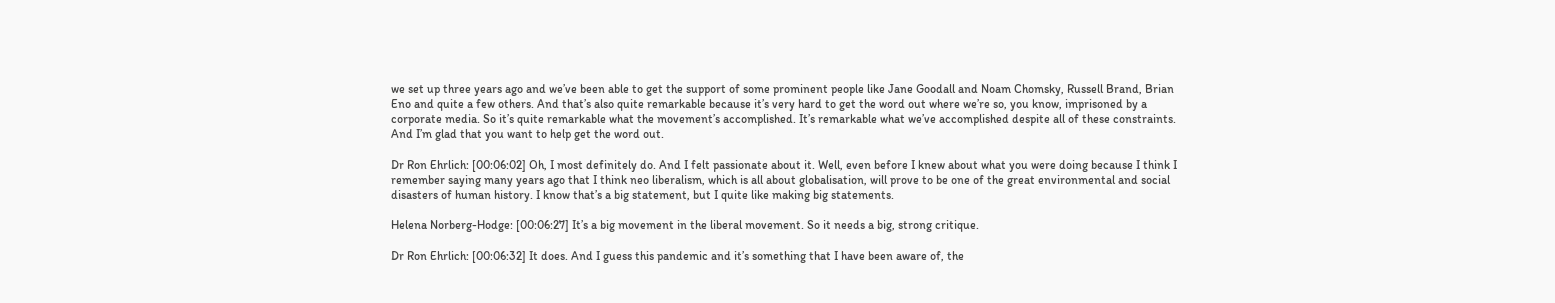we set up three years ago and we’ve been able to get the support of some prominent people like Jane Goodall and Noam Chomsky, Russell Brand, Brian Eno and quite a few others. And that’s also quite remarkable because it’s very hard to get the word out where we’re so, you know, imprisoned by a corporate media. So it’s quite remarkable what the movement’s accomplished. It’s remarkable what we’ve accomplished despite all of these constraints. And I’m glad that you want to help get the word out.

Dr Ron Ehrlich: [00:06:02] Oh, I most definitely do. And I felt passionate about it. Well, even before I knew about what you were doing because I think I remember saying many years ago that I think neo liberalism, which is all about globalisation, will prove to be one of the great environmental and social disasters of human history. I know that’s a big statement, but I quite like making big statements.

Helena Norberg-Hodge: [00:06:27] It’s a big movement in the liberal movement. So it needs a big, strong critique.

Dr Ron Ehrlich: [00:06:32] It does. And I guess this pandemic and it’s something that I have been aware of, the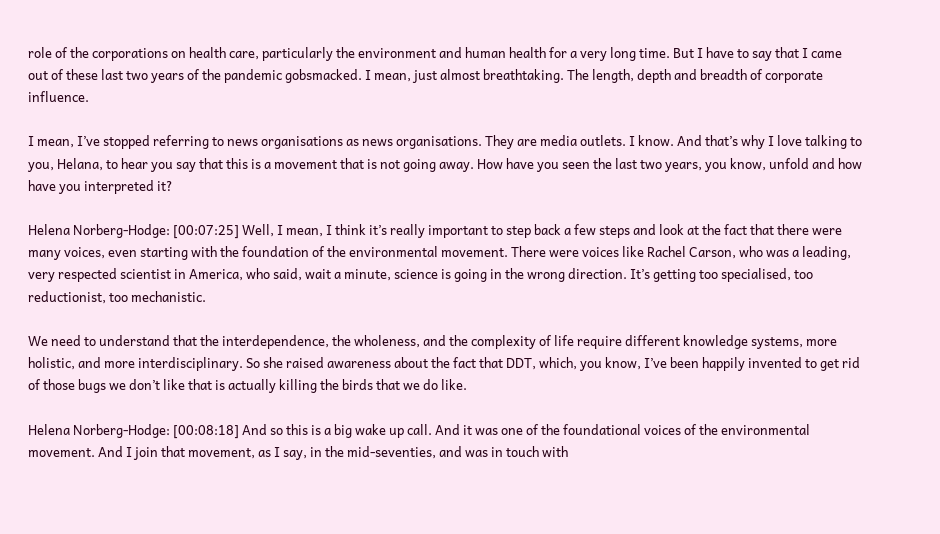role of the corporations on health care, particularly the environment and human health for a very long time. But I have to say that I came out of these last two years of the pandemic gobsmacked. I mean, just almost breathtaking. The length, depth and breadth of corporate influence.

I mean, I’ve stopped referring to news organisations as news organisations. They are media outlets. I know. And that’s why I love talking to you, Helana, to hear you say that this is a movement that is not going away. How have you seen the last two years, you know, unfold and how have you interpreted it?

Helena Norberg-Hodge: [00:07:25] Well, I mean, I think it’s really important to step back a few steps and look at the fact that there were many voices, even starting with the foundation of the environmental movement. There were voices like Rachel Carson, who was a leading, very respected scientist in America, who said, wait a minute, science is going in the wrong direction. It’s getting too specialised, too reductionist, too mechanistic.

We need to understand that the interdependence, the wholeness, and the complexity of life require different knowledge systems, more holistic, and more interdisciplinary. So she raised awareness about the fact that DDT, which, you know, I’ve been happily invented to get rid of those bugs we don’t like that is actually killing the birds that we do like.

Helena Norberg-Hodge: [00:08:18] And so this is a big wake up call. And it was one of the foundational voices of the environmental movement. And I join that movement, as I say, in the mid-seventies, and was in touch with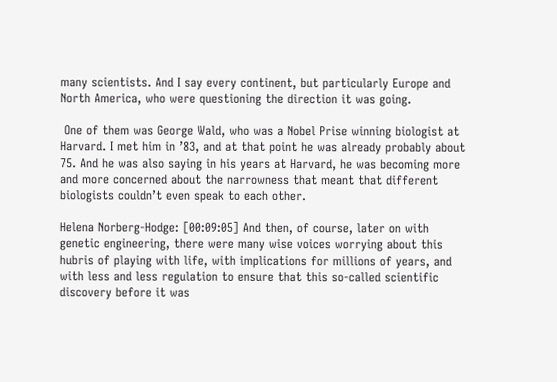many scientists. And I say every continent, but particularly Europe and North America, who were questioning the direction it was going.

 One of them was George Wald, who was a Nobel Prise winning biologist at Harvard. I met him in ’83, and at that point he was already probably about 75. And he was also saying in his years at Harvard, he was becoming more and more concerned about the narrowness that meant that different biologists couldn’t even speak to each other.

Helena Norberg-Hodge: [00:09:05] And then, of course, later on with genetic engineering, there were many wise voices worrying about this hubris of playing with life, with implications for millions of years, and with less and less regulation to ensure that this so-called scientific discovery before it was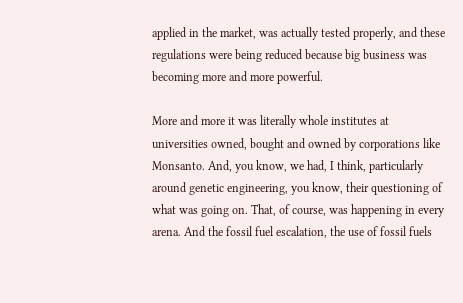applied in the market, was actually tested properly, and these regulations were being reduced because big business was becoming more and more powerful.

More and more it was literally whole institutes at universities owned, bought and owned by corporations like Monsanto. And, you know, we had, I think, particularly around genetic engineering, you know, their questioning of what was going on. That, of course, was happening in every arena. And the fossil fuel escalation, the use of fossil fuels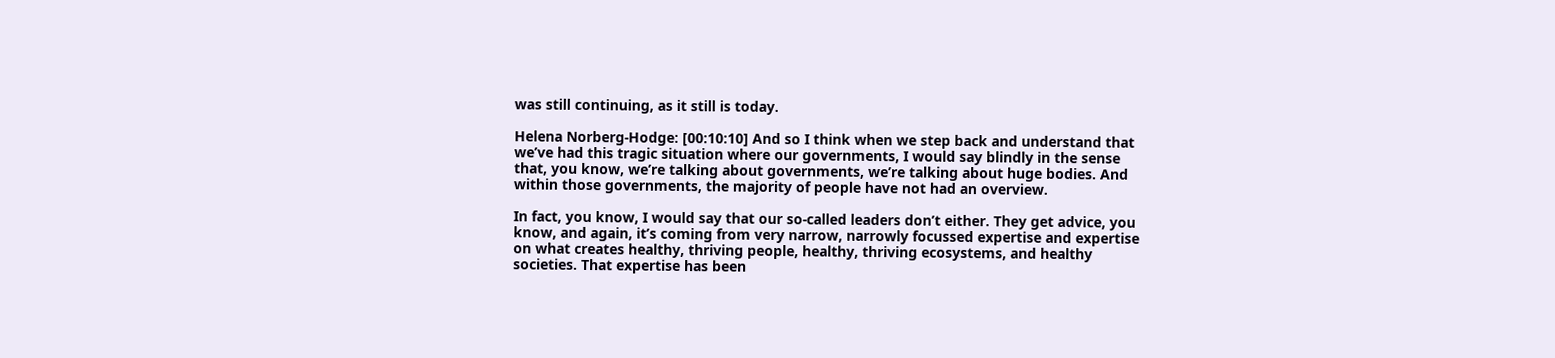was still continuing, as it still is today.

Helena Norberg-Hodge: [00:10:10] And so I think when we step back and understand that we’ve had this tragic situation where our governments, I would say blindly in the sense that, you know, we’re talking about governments, we’re talking about huge bodies. And within those governments, the majority of people have not had an overview.

In fact, you know, I would say that our so-called leaders don’t either. They get advice, you know, and again, it’s coming from very narrow, narrowly focussed expertise and expertise on what creates healthy, thriving people, healthy, thriving ecosystems, and healthy societies. That expertise has been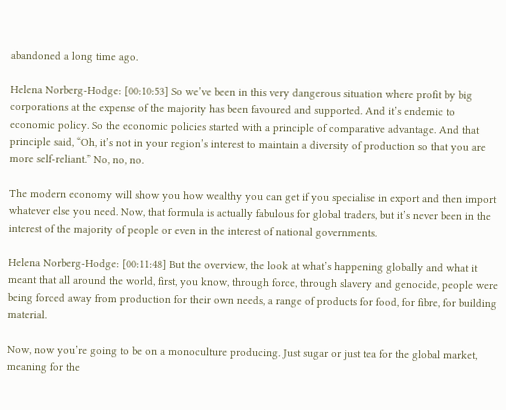abandoned a long time ago.

Helena Norberg-Hodge: [00:10:53] So we’ve been in this very dangerous situation where profit by big corporations at the expense of the majority has been favoured and supported. And it’s endemic to economic policy. So the economic policies started with a principle of comparative advantage. And that principle said, “Oh, it’s not in your region’s interest to maintain a diversity of production so that you are more self-reliant.” No, no, no.

The modern economy will show you how wealthy you can get if you specialise in export and then import whatever else you need. Now, that formula is actually fabulous for global traders, but it’s never been in the interest of the majority of people or even in the interest of national governments.

Helena Norberg-Hodge: [00:11:48] But the overview, the look at what’s happening globally and what it meant that all around the world, first, you know, through force, through slavery and genocide, people were being forced away from production for their own needs, a range of products for food, for fibre, for building material.

Now, now you’re going to be on a monoculture producing. Just sugar or just tea for the global market, meaning for the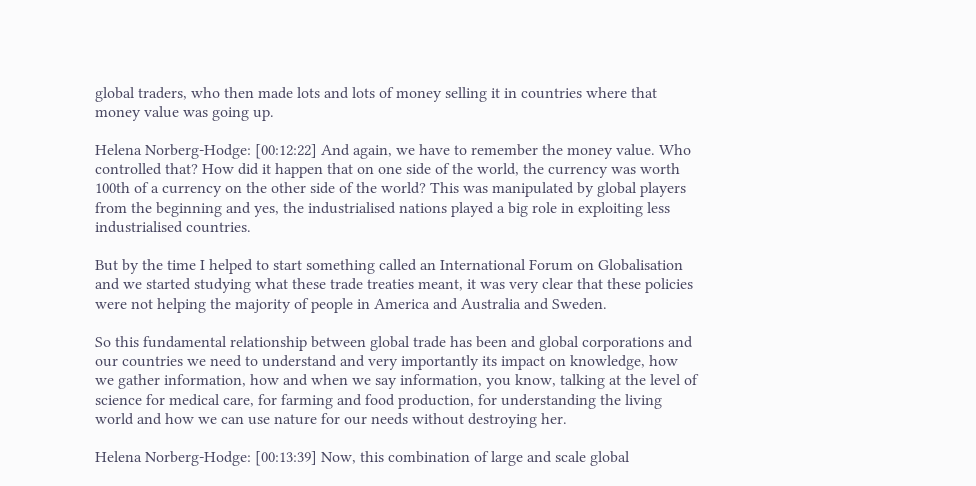global traders, who then made lots and lots of money selling it in countries where that money value was going up.

Helena Norberg-Hodge: [00:12:22] And again, we have to remember the money value. Who controlled that? How did it happen that on one side of the world, the currency was worth 100th of a currency on the other side of the world? This was manipulated by global players from the beginning and yes, the industrialised nations played a big role in exploiting less industrialised countries.

But by the time I helped to start something called an International Forum on Globalisation and we started studying what these trade treaties meant, it was very clear that these policies were not helping the majority of people in America and Australia and Sweden.

So this fundamental relationship between global trade has been and global corporations and our countries we need to understand and very importantly its impact on knowledge, how we gather information, how and when we say information, you know, talking at the level of science for medical care, for farming and food production, for understanding the living world and how we can use nature for our needs without destroying her.

Helena Norberg-Hodge: [00:13:39] Now, this combination of large and scale global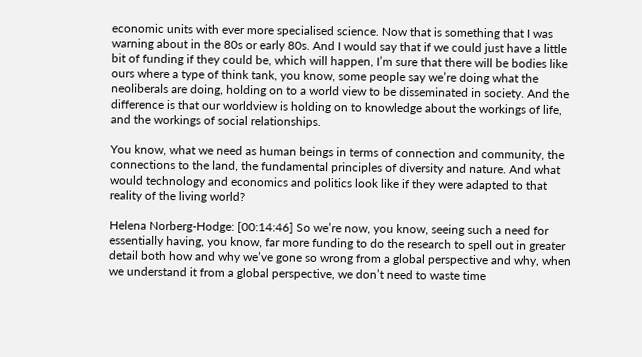economic units with ever more specialised science. Now that is something that I was warning about in the 80s or early 80s. And I would say that if we could just have a little bit of funding if they could be, which will happen, I’m sure that there will be bodies like ours where a type of think tank, you know, some people say we’re doing what the neoliberals are doing, holding on to a world view to be disseminated in society. And the difference is that our worldview is holding on to knowledge about the workings of life, and the workings of social relationships.

You know, what we need as human beings in terms of connection and community, the connections to the land, the fundamental principles of diversity and nature. And what would technology and economics and politics look like if they were adapted to that reality of the living world?

Helena Norberg-Hodge: [00:14:46] So we’re now, you know, seeing such a need for essentially having, you know, far more funding to do the research to spell out in greater detail both how and why we’ve gone so wrong from a global perspective and why, when we understand it from a global perspective, we don’t need to waste time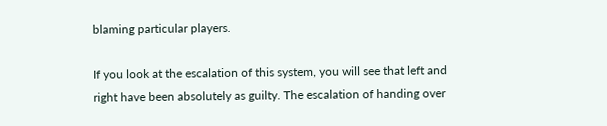blaming particular players.

If you look at the escalation of this system, you will see that left and right have been absolutely as guilty. The escalation of handing over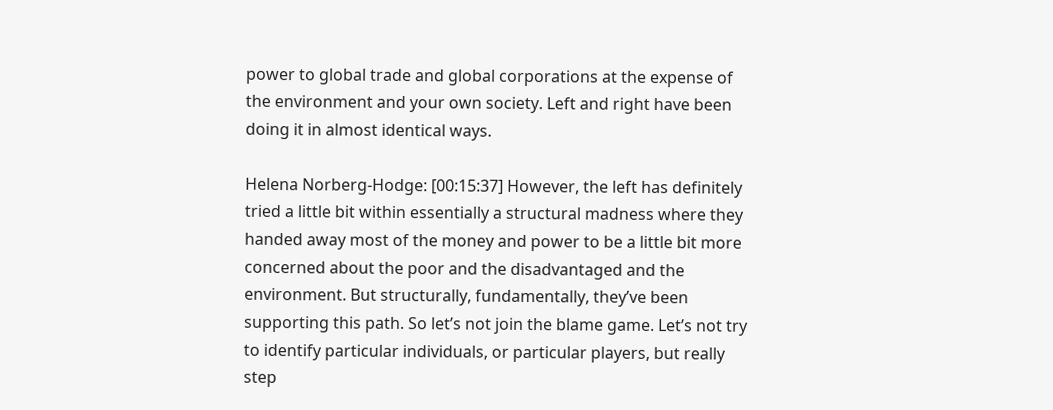power to global trade and global corporations at the expense of the environment and your own society. Left and right have been doing it in almost identical ways.

Helena Norberg-Hodge: [00:15:37] However, the left has definitely tried a little bit within essentially a structural madness where they handed away most of the money and power to be a little bit more concerned about the poor and the disadvantaged and the environment. But structurally, fundamentally, they’ve been supporting this path. So let’s not join the blame game. Let’s not try to identify particular individuals, or particular players, but really step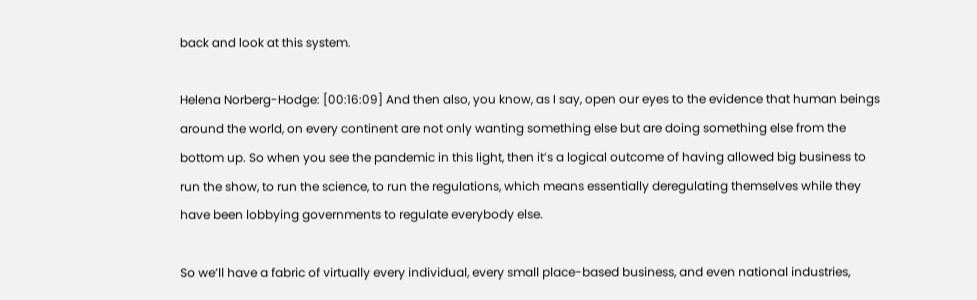back and look at this system.

Helena Norberg-Hodge: [00:16:09] And then also, you know, as I say, open our eyes to the evidence that human beings around the world, on every continent are not only wanting something else but are doing something else from the bottom up. So when you see the pandemic in this light, then it’s a logical outcome of having allowed big business to run the show, to run the science, to run the regulations, which means essentially deregulating themselves while they have been lobbying governments to regulate everybody else.

So we’ll have a fabric of virtually every individual, every small place-based business, and even national industries,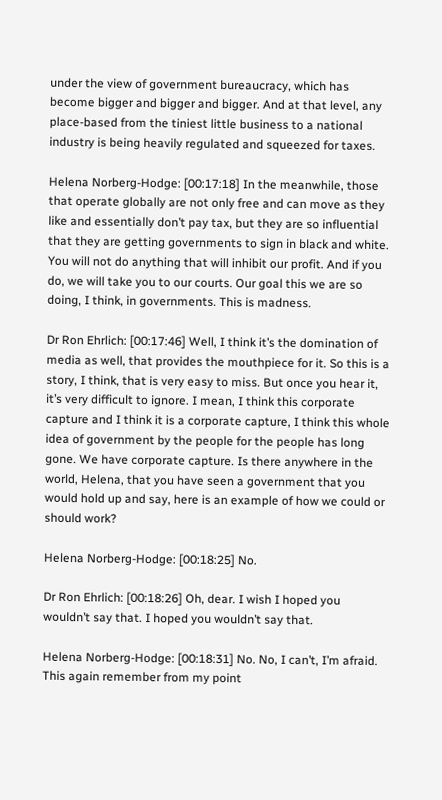under the view of government bureaucracy, which has become bigger and bigger and bigger. And at that level, any place-based from the tiniest little business to a national industry is being heavily regulated and squeezed for taxes.

Helena Norberg-Hodge: [00:17:18] In the meanwhile, those that operate globally are not only free and can move as they like and essentially don’t pay tax, but they are so influential that they are getting governments to sign in black and white. You will not do anything that will inhibit our profit. And if you do, we will take you to our courts. Our goal this we are so doing, I think, in governments. This is madness.

Dr Ron Ehrlich: [00:17:46] Well, I think it’s the domination of media as well, that provides the mouthpiece for it. So this is a story, I think, that is very easy to miss. But once you hear it, it’s very difficult to ignore. I mean, I think this corporate capture and I think it is a corporate capture, I think this whole idea of government by the people for the people has long gone. We have corporate capture. Is there anywhere in the world, Helena, that you have seen a government that you would hold up and say, here is an example of how we could or should work?

Helena Norberg-Hodge: [00:18:25] No.

Dr Ron Ehrlich: [00:18:26] Oh, dear. I wish I hoped you wouldn’t say that. I hoped you wouldn’t say that.

Helena Norberg-Hodge: [00:18:31] No. No, I can’t, I’m afraid. This again remember from my point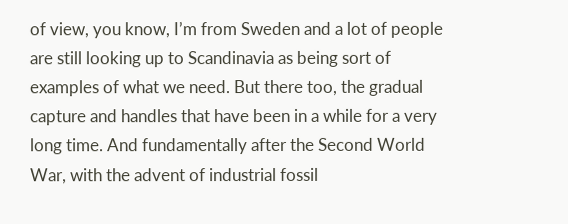of view, you know, I’m from Sweden and a lot of people are still looking up to Scandinavia as being sort of examples of what we need. But there too, the gradual capture and handles that have been in a while for a very long time. And fundamentally after the Second World War, with the advent of industrial fossil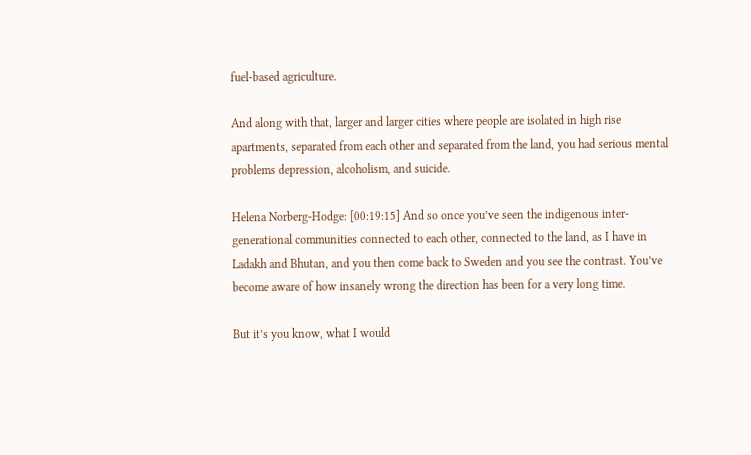fuel-based agriculture.

And along with that, larger and larger cities where people are isolated in high rise apartments, separated from each other and separated from the land, you had serious mental problems depression, alcoholism, and suicide.

Helena Norberg-Hodge: [00:19:15] And so once you’ve seen the indigenous inter-generational communities connected to each other, connected to the land, as I have in Ladakh and Bhutan, and you then come back to Sweden and you see the contrast. You’ve become aware of how insanely wrong the direction has been for a very long time.

But it’s you know, what I would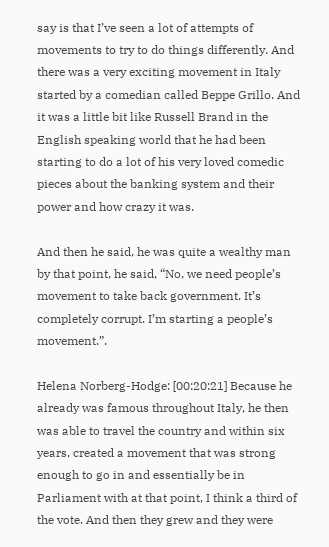say is that I’ve seen a lot of attempts of movements to try to do things differently. And there was a very exciting movement in Italy started by a comedian called Beppe Grillo. And it was a little bit like Russell Brand in the English speaking world that he had been starting to do a lot of his very loved comedic pieces about the banking system and their power and how crazy it was.

And then he said, he was quite a wealthy man by that point, he said, “No, we need people’s movement to take back government. It’s completely corrupt. I’m starting a people’s movement.”.

Helena Norberg-Hodge: [00:20:21] Because he already was famous throughout Italy, he then was able to travel the country and within six years, created a movement that was strong enough to go in and essentially be in Parliament with at that point, I think a third of the vote. And then they grew and they were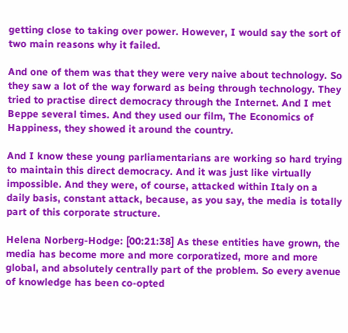getting close to taking over power. However, I would say the sort of two main reasons why it failed.

And one of them was that they were very naive about technology. So they saw a lot of the way forward as being through technology. They tried to practise direct democracy through the Internet. And I met Beppe several times. And they used our film, The Economics of Happiness, they showed it around the country.

And I know these young parliamentarians are working so hard trying to maintain this direct democracy. And it was just like virtually impossible. And they were, of course, attacked within Italy on a daily basis, constant attack, because, as you say, the media is totally part of this corporate structure.

Helena Norberg-Hodge: [00:21:38] As these entities have grown, the media has become more and more corporatized, more and more global, and absolutely centrally part of the problem. So every avenue of knowledge has been co-opted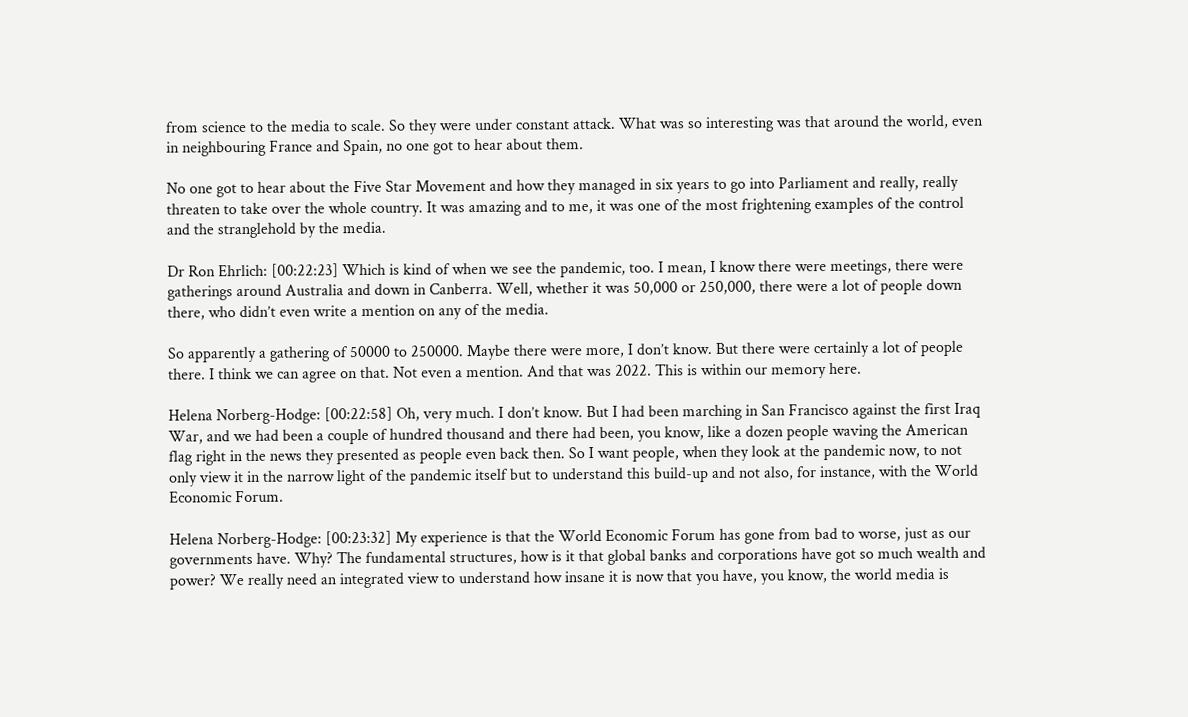from science to the media to scale. So they were under constant attack. What was so interesting was that around the world, even in neighbouring France and Spain, no one got to hear about them.

No one got to hear about the Five Star Movement and how they managed in six years to go into Parliament and really, really threaten to take over the whole country. It was amazing and to me, it was one of the most frightening examples of the control and the stranglehold by the media.

Dr Ron Ehrlich: [00:22:23] Which is kind of when we see the pandemic, too. I mean, I know there were meetings, there were gatherings around Australia and down in Canberra. Well, whether it was 50,000 or 250,000, there were a lot of people down there, who didn’t even write a mention on any of the media.

So apparently a gathering of 50000 to 250000. Maybe there were more, I don’t know. But there were certainly a lot of people there. I think we can agree on that. Not even a mention. And that was 2022. This is within our memory here.

Helena Norberg-Hodge: [00:22:58] Oh, very much. I don’t know. But I had been marching in San Francisco against the first Iraq War, and we had been a couple of hundred thousand and there had been, you know, like a dozen people waving the American flag right in the news they presented as people even back then. So I want people, when they look at the pandemic now, to not only view it in the narrow light of the pandemic itself but to understand this build-up and not also, for instance, with the World Economic Forum.

Helena Norberg-Hodge: [00:23:32] My experience is that the World Economic Forum has gone from bad to worse, just as our governments have. Why? The fundamental structures, how is it that global banks and corporations have got so much wealth and power? We really need an integrated view to understand how insane it is now that you have, you know, the world media is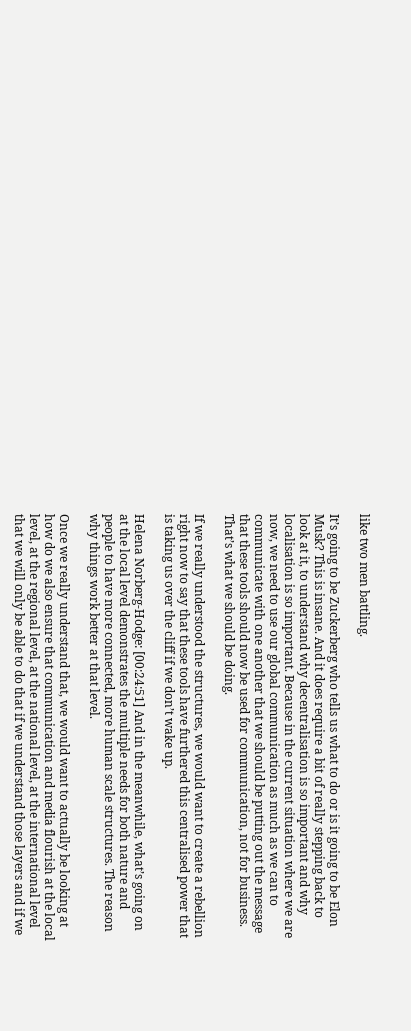like two men battling.

It’s going to be Zuckerberg who tells us what to do or is it going to be Elon Musk? This is insane. And it does require a bit of really stepping back to look at it, to understand why decentralisation is so important and why localisation is so important. Because in the current situation where we are now, we need to use our global communication as much as we can to communicate with one another that we should be putting out the message that these tools should now be used for communication, not for business. That’s what we should be doing.

If we really understood the structures, we would want to create a rebellion right now to say that these tools have furthered this centralised power that is taking us over the cliff if we don’t wake up.

Helena Norberg-Hodge: [00:24:51] And in the meanwhile, what’s going on at the local level demonstrates the multiple needs for both nature and people to have more connected, more human scale structures. The reason why things work better at that level.

Once we really understand that, we would want to actually be looking at how do we also ensure that communication and media flourish at the local level, at the regional level, at the national level, at the international level that we will only be able to do that if we understand those layers and if we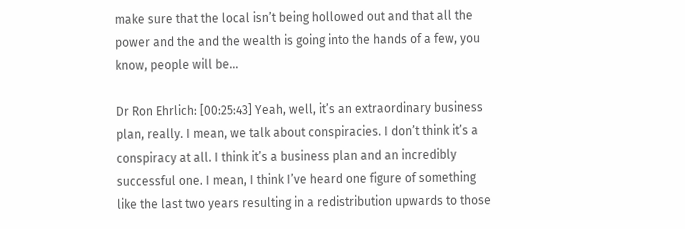make sure that the local isn’t being hollowed out and that all the power and the and the wealth is going into the hands of a few, you know, people will be…

Dr Ron Ehrlich: [00:25:43] Yeah, well, it’s an extraordinary business plan, really. I mean, we talk about conspiracies. I don’t think it’s a conspiracy at all. I think it’s a business plan and an incredibly successful one. I mean, I think I’ve heard one figure of something like the last two years resulting in a redistribution upwards to those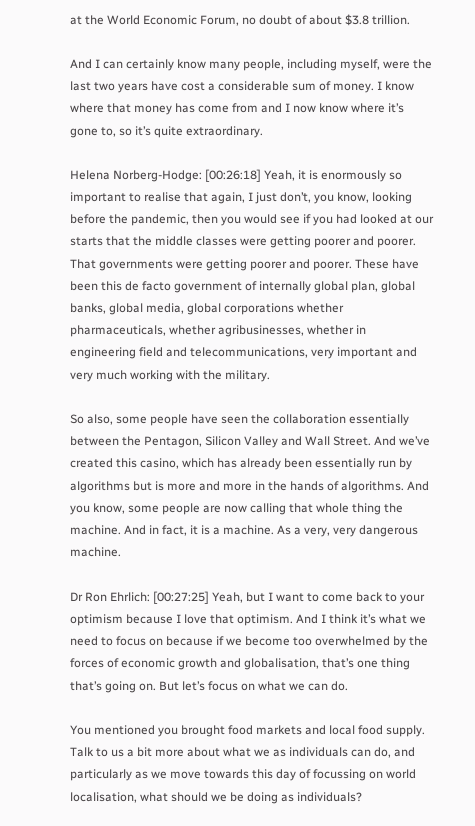at the World Economic Forum, no doubt of about $3.8 trillion.

And I can certainly know many people, including myself, were the last two years have cost a considerable sum of money. I know where that money has come from and I now know where it’s gone to, so it’s quite extraordinary.

Helena Norberg-Hodge: [00:26:18] Yeah, it is enormously so important to realise that again, I just don’t, you know, looking before the pandemic, then you would see if you had looked at our starts that the middle classes were getting poorer and poorer. That governments were getting poorer and poorer. These have been this de facto government of internally global plan, global banks, global media, global corporations whether pharmaceuticals, whether agribusinesses, whether in engineering field and telecommunications, very important and very much working with the military.

So also, some people have seen the collaboration essentially between the Pentagon, Silicon Valley and Wall Street. And we’ve created this casino, which has already been essentially run by algorithms but is more and more in the hands of algorithms. And you know, some people are now calling that whole thing the machine. And in fact, it is a machine. As a very, very dangerous machine.

Dr Ron Ehrlich: [00:27:25] Yeah, but I want to come back to your optimism because I love that optimism. And I think it’s what we need to focus on because if we become too overwhelmed by the forces of economic growth and globalisation, that’s one thing that’s going on. But let’s focus on what we can do.

You mentioned you brought food markets and local food supply. Talk to us a bit more about what we as individuals can do, and particularly as we move towards this day of focussing on world localisation, what should we be doing as individuals?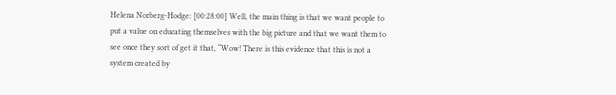Helena Norberg-Hodge: [00:28:00] Well, the main thing is that we want people to put a value on educating themselves with the big picture and that we want them to see once they sort of get it that, “Wow! There is this evidence that this is not a system created by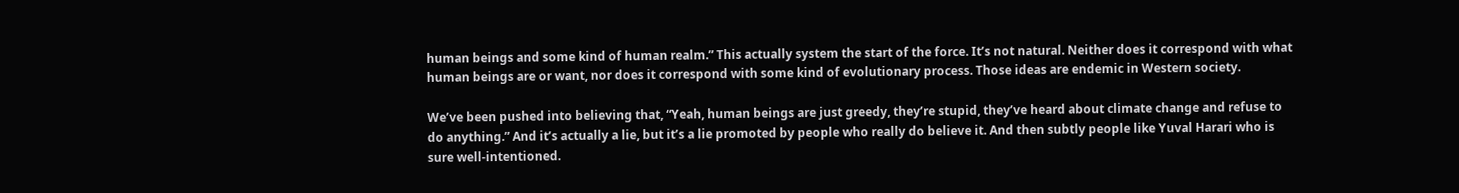human beings and some kind of human realm.” This actually system the start of the force. It’s not natural. Neither does it correspond with what human beings are or want, nor does it correspond with some kind of evolutionary process. Those ideas are endemic in Western society.

We’ve been pushed into believing that, “Yeah, human beings are just greedy, they’re stupid, they’ve heard about climate change and refuse to do anything.” And it’s actually a lie, but it’s a lie promoted by people who really do believe it. And then subtly people like Yuval Harari who is sure well-intentioned.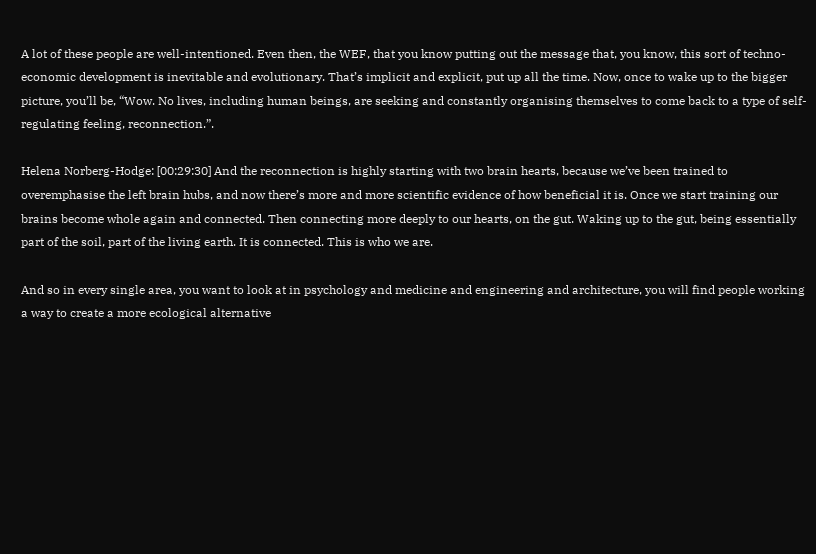A lot of these people are well-intentioned. Even then, the WEF, that you know putting out the message that, you know, this sort of techno-economic development is inevitable and evolutionary. That’s implicit and explicit, put up all the time. Now, once to wake up to the bigger picture, you’ll be, “Wow. No lives, including human beings, are seeking and constantly organising themselves to come back to a type of self-regulating feeling, reconnection.”.

Helena Norberg-Hodge: [00:29:30] And the reconnection is highly starting with two brain hearts, because we’ve been trained to overemphasise the left brain hubs, and now there’s more and more scientific evidence of how beneficial it is. Once we start training our brains become whole again and connected. Then connecting more deeply to our hearts, on the gut. Waking up to the gut, being essentially part of the soil, part of the living earth. It is connected. This is who we are.

And so in every single area, you want to look at in psychology and medicine and engineering and architecture, you will find people working a way to create a more ecological alternative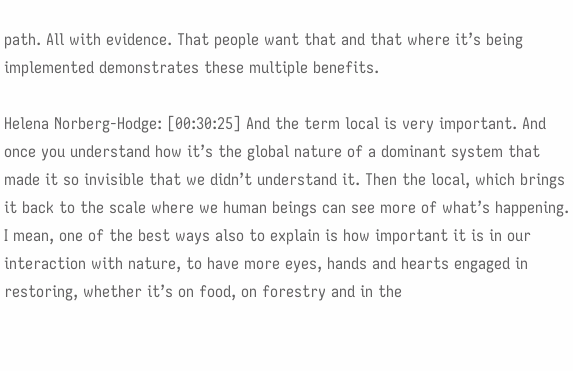path. All with evidence. That people want that and that where it’s being implemented demonstrates these multiple benefits.

Helena Norberg-Hodge: [00:30:25] And the term local is very important. And once you understand how it’s the global nature of a dominant system that made it so invisible that we didn’t understand it. Then the local, which brings it back to the scale where we human beings can see more of what’s happening. I mean, one of the best ways also to explain is how important it is in our interaction with nature, to have more eyes, hands and hearts engaged in restoring, whether it’s on food, on forestry and in the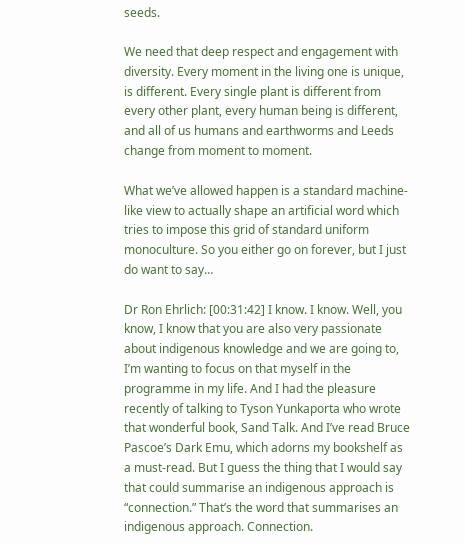seeds.

We need that deep respect and engagement with diversity. Every moment in the living one is unique, is different. Every single plant is different from every other plant, every human being is different, and all of us humans and earthworms and Leeds change from moment to moment.

What we’ve allowed happen is a standard machine-like view to actually shape an artificial word which tries to impose this grid of standard uniform monoculture. So you either go on forever, but I just do want to say…

Dr Ron Ehrlich: [00:31:42] I know. I know. Well, you know, I know that you are also very passionate about indigenous knowledge and we are going to, I’m wanting to focus on that myself in the programme in my life. And I had the pleasure recently of talking to Tyson Yunkaporta who wrote that wonderful book, Sand Talk. And I’ve read Bruce Pascoe’s Dark Emu, which adorns my bookshelf as a must-read. But I guess the thing that I would say that could summarise an indigenous approach is “connection.” That’s the word that summarises an indigenous approach. Connection.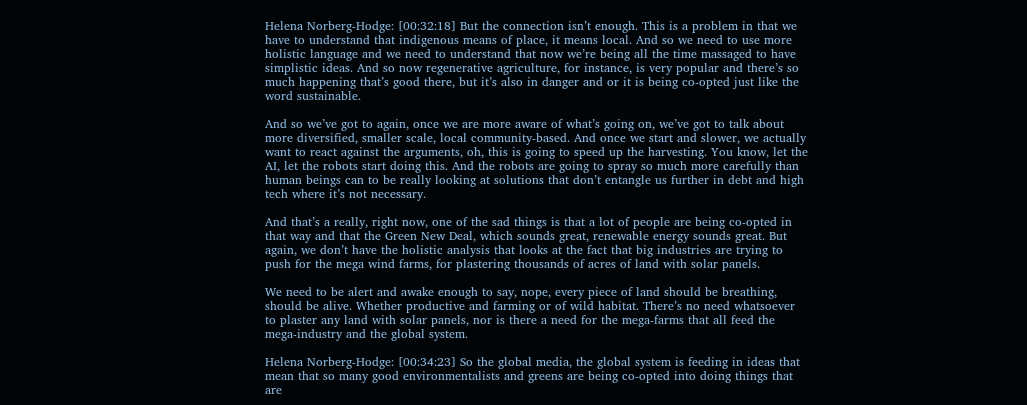Helena Norberg-Hodge: [00:32:18] But the connection isn’t enough. This is a problem in that we have to understand that indigenous means of place, it means local. And so we need to use more holistic language and we need to understand that now we’re being all the time massaged to have simplistic ideas. And so now regenerative agriculture, for instance, is very popular and there’s so much happening that’s good there, but it’s also in danger and or it is being co-opted just like the word sustainable.

And so we’ve got to again, once we are more aware of what’s going on, we’ve got to talk about more diversified, smaller scale, local community-based. And once we start and slower, we actually want to react against the arguments, oh, this is going to speed up the harvesting. You know, let the AI, let the robots start doing this. And the robots are going to spray so much more carefully than human beings can to be really looking at solutions that don’t entangle us further in debt and high tech where it’s not necessary.

And that’s a really, right now, one of the sad things is that a lot of people are being co-opted in that way and that the Green New Deal, which sounds great, renewable energy sounds great. But again, we don’t have the holistic analysis that looks at the fact that big industries are trying to push for the mega wind farms, for plastering thousands of acres of land with solar panels.

We need to be alert and awake enough to say, nope, every piece of land should be breathing, should be alive. Whether productive and farming or of wild habitat. There’s no need whatsoever to plaster any land with solar panels, nor is there a need for the mega-farms that all feed the mega-industry and the global system.

Helena Norberg-Hodge: [00:34:23] So the global media, the global system is feeding in ideas that mean that so many good environmentalists and greens are being co-opted into doing things that are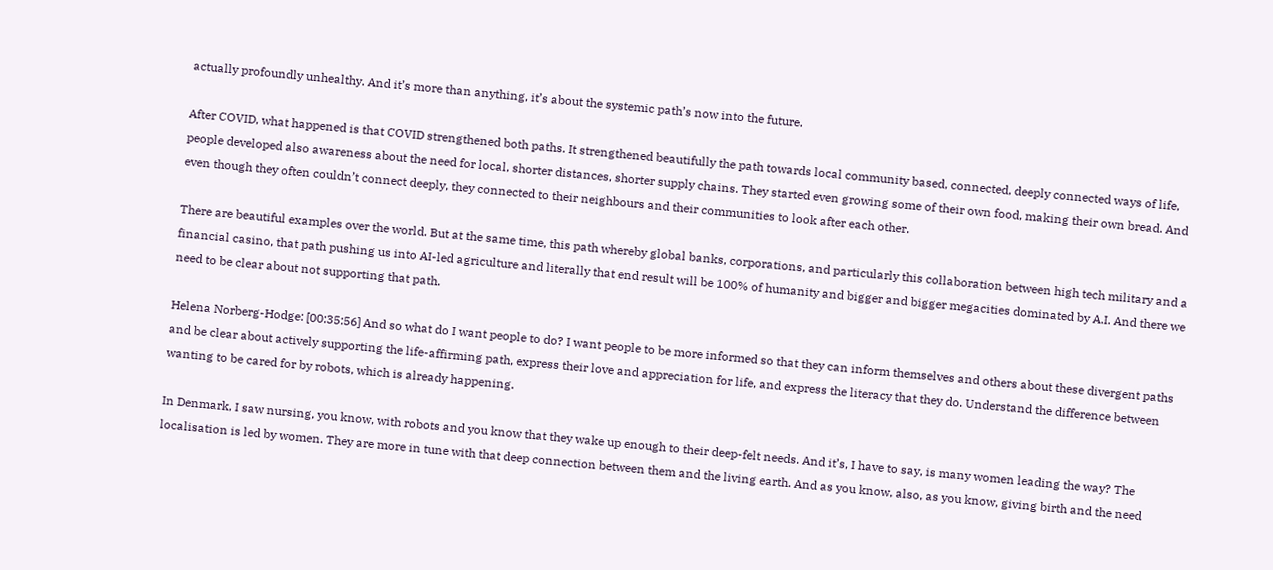actually profoundly unhealthy. And it’s more than anything, it’s about the systemic path’s now into the future.

After COVID, what happened is that COVID strengthened both paths. It strengthened beautifully the path towards local community based, connected, deeply connected ways of life, people developed also awareness about the need for local, shorter distances, shorter supply chains. They started even growing some of their own food, making their own bread. And even though they often couldn’t connect deeply, they connected to their neighbours and their communities to look after each other.

There are beautiful examples over the world. But at the same time, this path whereby global banks, corporations, and particularly this collaboration between high tech military and a financial casino, that path pushing us into AI-led agriculture and literally that end result will be 100% of humanity and bigger and bigger megacities dominated by A.I. And there we need to be clear about not supporting that path.

Helena Norberg-Hodge: [00:35:56] And so what do I want people to do? I want people to be more informed so that they can inform themselves and others about these divergent paths and be clear about actively supporting the life-affirming path, express their love and appreciation for life, and express the literacy that they do. Understand the difference between wanting to be cared for by robots, which is already happening.

In Denmark, I saw nursing, you know, with robots and you know that they wake up enough to their deep-felt needs. And it’s, I have to say, is many women leading the way? The localisation is led by women. They are more in tune with that deep connection between them and the living earth. And as you know, also, as you know, giving birth and the need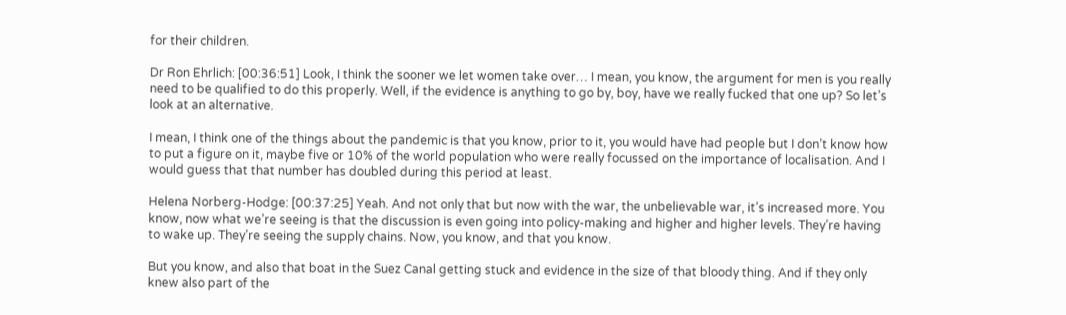for their children.

Dr Ron Ehrlich: [00:36:51] Look, I think the sooner we let women take over… I mean, you know, the argument for men is you really need to be qualified to do this properly. Well, if the evidence is anything to go by, boy, have we really fucked that one up? So let’s look at an alternative.

I mean, I think one of the things about the pandemic is that you know, prior to it, you would have had people but I don’t know how to put a figure on it, maybe five or 10% of the world population who were really focussed on the importance of localisation. And I would guess that that number has doubled during this period at least.

Helena Norberg-Hodge: [00:37:25] Yeah. And not only that but now with the war, the unbelievable war, it’s increased more. You know, now what we’re seeing is that the discussion is even going into policy-making and higher and higher levels. They’re having to wake up. They’re seeing the supply chains. Now, you know, and that you know.

But you know, and also that boat in the Suez Canal getting stuck and evidence in the size of that bloody thing. And if they only knew also part of the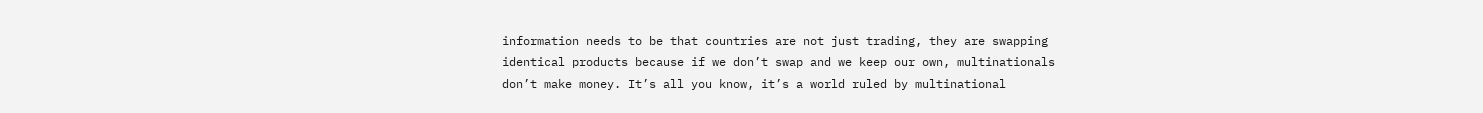information needs to be that countries are not just trading, they are swapping identical products because if we don’t swap and we keep our own, multinationals don’t make money. It’s all you know, it’s a world ruled by multinational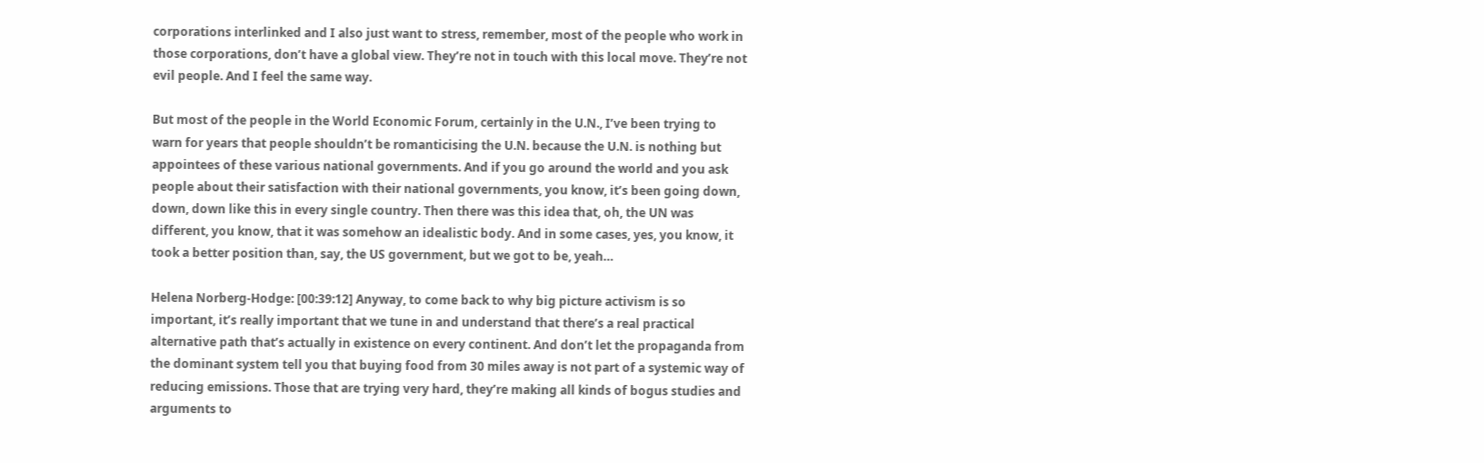corporations interlinked and I also just want to stress, remember, most of the people who work in those corporations, don’t have a global view. They’re not in touch with this local move. They’re not evil people. And I feel the same way.

But most of the people in the World Economic Forum, certainly in the U.N., I’ve been trying to warn for years that people shouldn’t be romanticising the U.N. because the U.N. is nothing but appointees of these various national governments. And if you go around the world and you ask people about their satisfaction with their national governments, you know, it’s been going down, down, down like this in every single country. Then there was this idea that, oh, the UN was different, you know, that it was somehow an idealistic body. And in some cases, yes, you know, it took a better position than, say, the US government, but we got to be, yeah…

Helena Norberg-Hodge: [00:39:12] Anyway, to come back to why big picture activism is so important, it’s really important that we tune in and understand that there’s a real practical alternative path that’s actually in existence on every continent. And don’t let the propaganda from the dominant system tell you that buying food from 30 miles away is not part of a systemic way of reducing emissions. Those that are trying very hard, they’re making all kinds of bogus studies and arguments to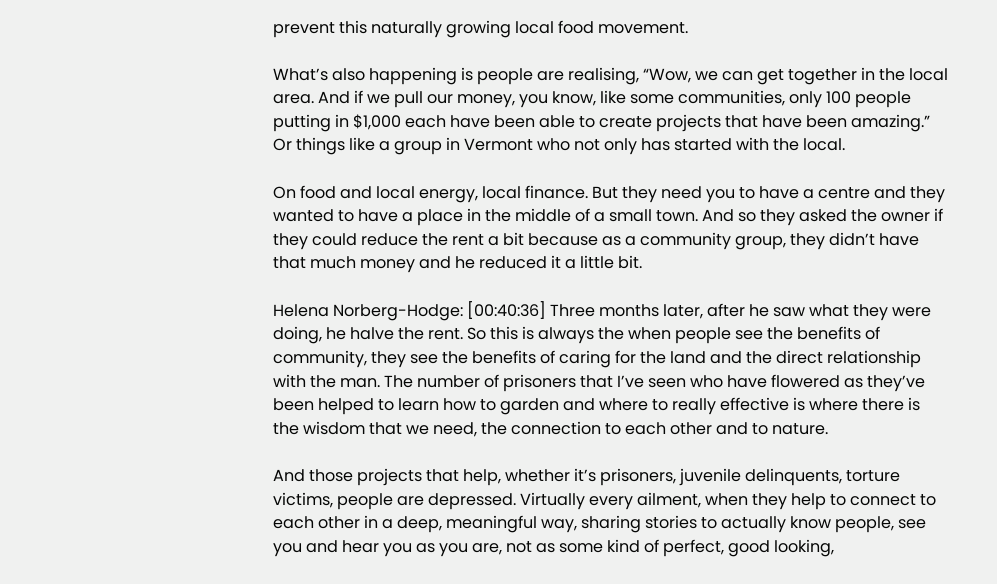prevent this naturally growing local food movement.

What’s also happening is people are realising, “Wow, we can get together in the local area. And if we pull our money, you know, like some communities, only 100 people putting in $1,000 each have been able to create projects that have been amazing.” Or things like a group in Vermont who not only has started with the local.

On food and local energy, local finance. But they need you to have a centre and they wanted to have a place in the middle of a small town. And so they asked the owner if they could reduce the rent a bit because as a community group, they didn’t have that much money and he reduced it a little bit.

Helena Norberg-Hodge: [00:40:36] Three months later, after he saw what they were doing, he halve the rent. So this is always the when people see the benefits of community, they see the benefits of caring for the land and the direct relationship with the man. The number of prisoners that I’ve seen who have flowered as they’ve been helped to learn how to garden and where to really effective is where there is the wisdom that we need, the connection to each other and to nature.

And those projects that help, whether it’s prisoners, juvenile delinquents, torture victims, people are depressed. Virtually every ailment, when they help to connect to each other in a deep, meaningful way, sharing stories to actually know people, see you and hear you as you are, not as some kind of perfect, good looking,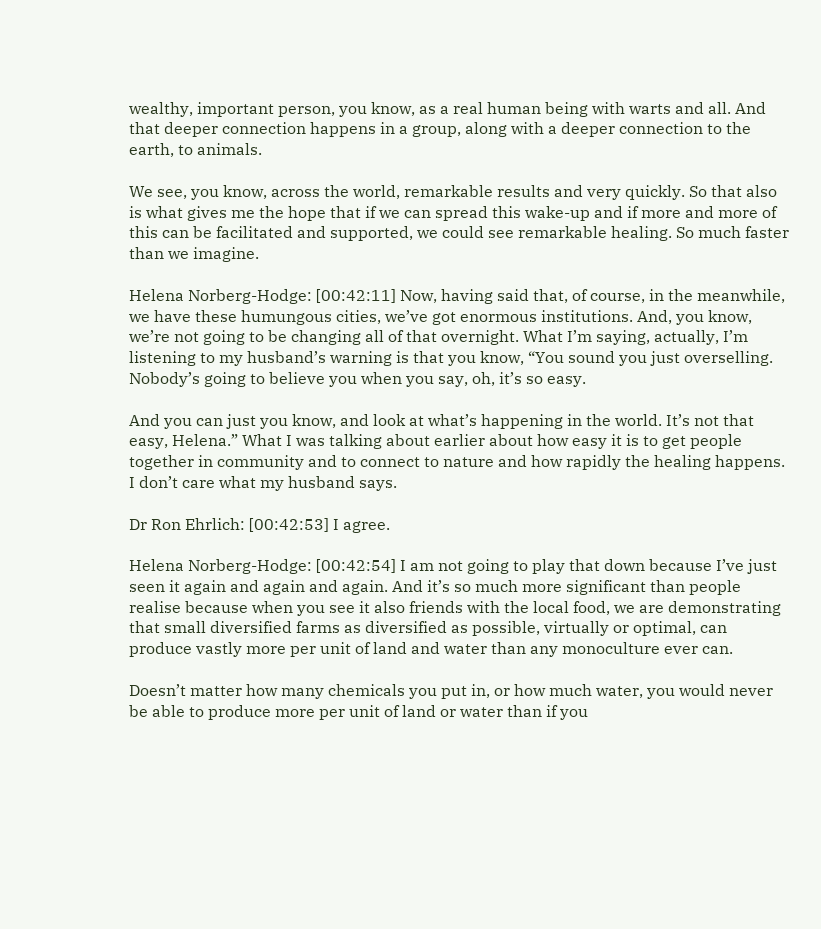wealthy, important person, you know, as a real human being with warts and all. And that deeper connection happens in a group, along with a deeper connection to the earth, to animals.

We see, you know, across the world, remarkable results and very quickly. So that also is what gives me the hope that if we can spread this wake-up and if more and more of this can be facilitated and supported, we could see remarkable healing. So much faster than we imagine.

Helena Norberg-Hodge: [00:42:11] Now, having said that, of course, in the meanwhile, we have these humungous cities, we’ve got enormous institutions. And, you know, we’re not going to be changing all of that overnight. What I’m saying, actually, I’m listening to my husband’s warning is that you know, “You sound you just overselling. Nobody’s going to believe you when you say, oh, it’s so easy.

And you can just you know, and look at what’s happening in the world. It’s not that easy, Helena.” What I was talking about earlier about how easy it is to get people together in community and to connect to nature and how rapidly the healing happens. I don’t care what my husband says.

Dr Ron Ehrlich: [00:42:53] I agree.

Helena Norberg-Hodge: [00:42:54] I am not going to play that down because I’ve just seen it again and again and again. And it’s so much more significant than people realise because when you see it also friends with the local food, we are demonstrating that small diversified farms as diversified as possible, virtually or optimal, can produce vastly more per unit of land and water than any monoculture ever can.

Doesn’t matter how many chemicals you put in, or how much water, you would never be able to produce more per unit of land or water than if you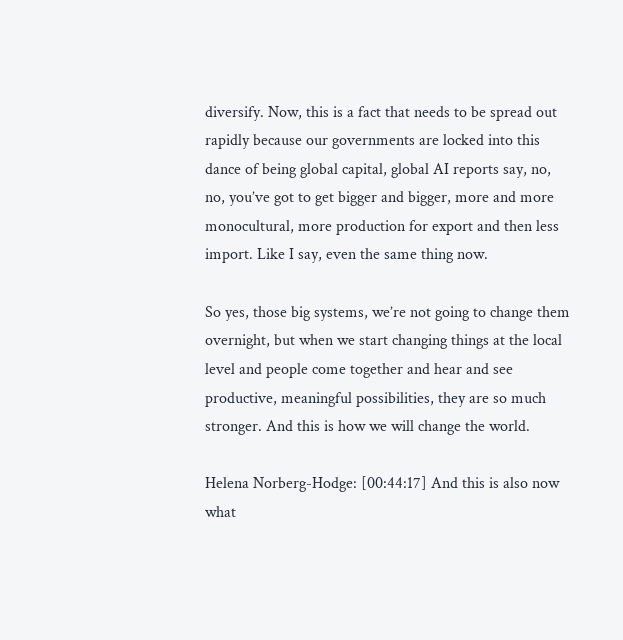diversify. Now, this is a fact that needs to be spread out rapidly because our governments are locked into this dance of being global capital, global AI reports say, no, no, you’ve got to get bigger and bigger, more and more monocultural, more production for export and then less import. Like I say, even the same thing now.

So yes, those big systems, we’re not going to change them overnight, but when we start changing things at the local level and people come together and hear and see productive, meaningful possibilities, they are so much stronger. And this is how we will change the world.

Helena Norberg-Hodge: [00:44:17] And this is also now what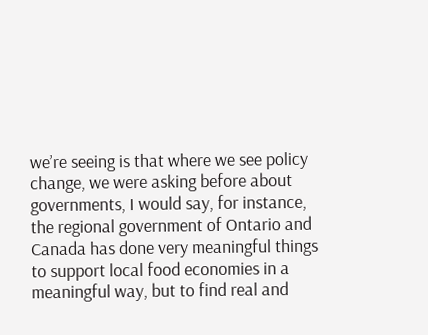we’re seeing is that where we see policy change, we were asking before about governments, I would say, for instance, the regional government of Ontario and Canada has done very meaningful things to support local food economies in a meaningful way, but to find real and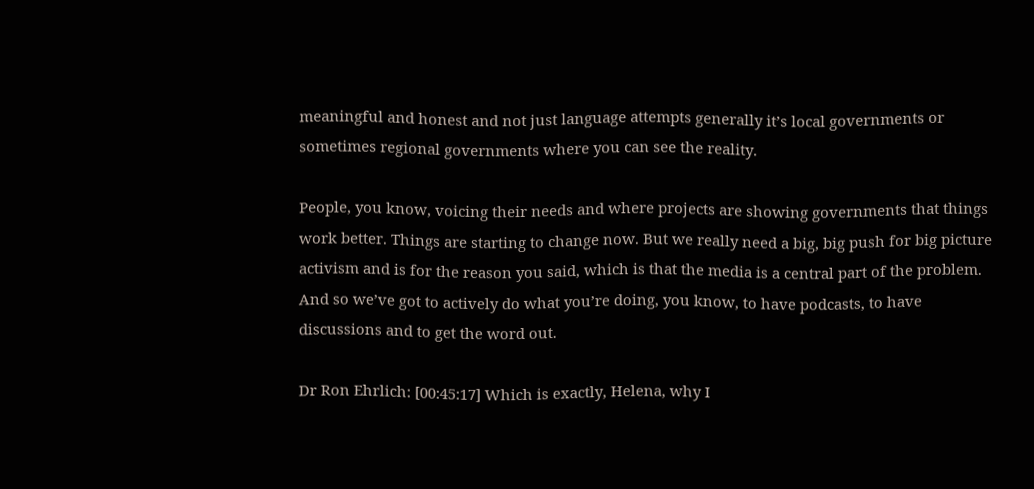meaningful and honest and not just language attempts generally it’s local governments or sometimes regional governments where you can see the reality.

People, you know, voicing their needs and where projects are showing governments that things work better. Things are starting to change now. But we really need a big, big push for big picture activism and is for the reason you said, which is that the media is a central part of the problem. And so we’ve got to actively do what you’re doing, you know, to have podcasts, to have discussions and to get the word out.

Dr Ron Ehrlich: [00:45:17] Which is exactly, Helena, why I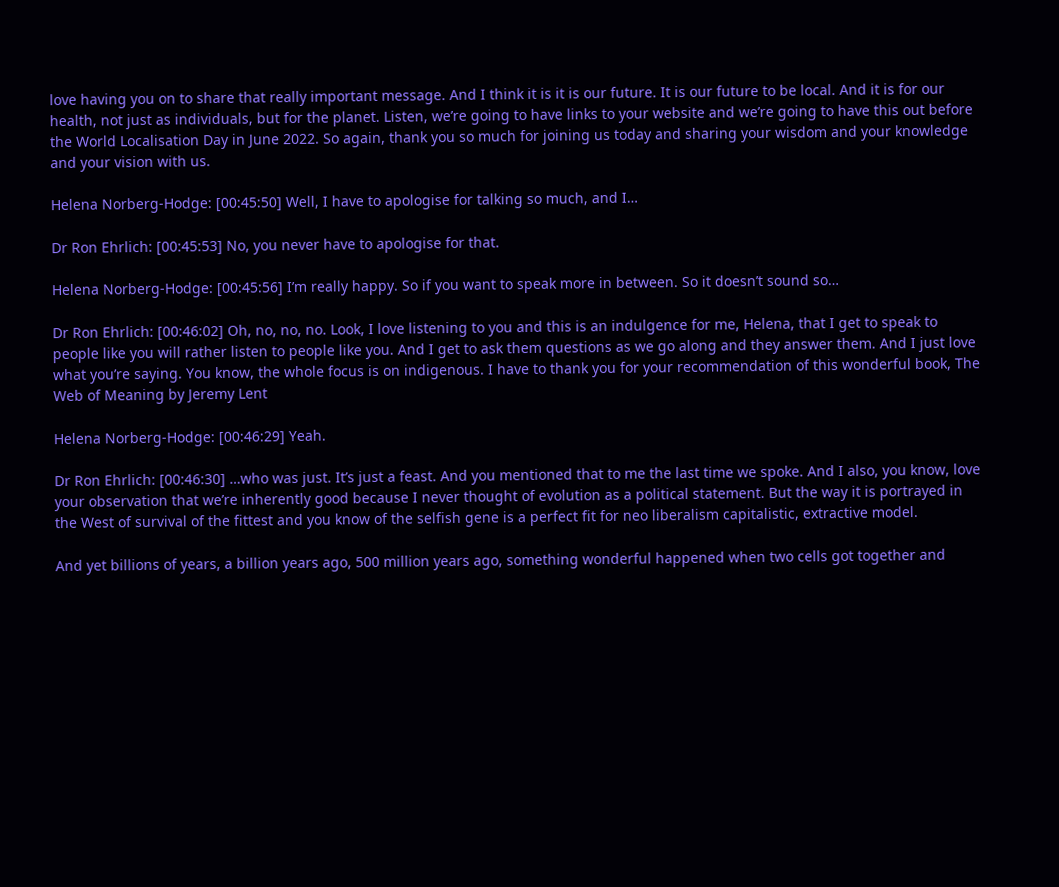love having you on to share that really important message. And I think it is it is our future. It is our future to be local. And it is for our health, not just as individuals, but for the planet. Listen, we’re going to have links to your website and we’re going to have this out before the World Localisation Day in June 2022. So again, thank you so much for joining us today and sharing your wisdom and your knowledge and your vision with us.

Helena Norberg-Hodge: [00:45:50] Well, I have to apologise for talking so much, and I…

Dr Ron Ehrlich: [00:45:53] No, you never have to apologise for that.

Helena Norberg-Hodge: [00:45:56] I’m really happy. So if you want to speak more in between. So it doesn’t sound so…

Dr Ron Ehrlich: [00:46:02] Oh, no, no, no. Look, I love listening to you and this is an indulgence for me, Helena, that I get to speak to people like you will rather listen to people like you. And I get to ask them questions as we go along and they answer them. And I just love what you’re saying. You know, the whole focus is on indigenous. I have to thank you for your recommendation of this wonderful book, The Web of Meaning by Jeremy Lent

Helena Norberg-Hodge: [00:46:29] Yeah.

Dr Ron Ehrlich: [00:46:30] …who was just. It’s just a feast. And you mentioned that to me the last time we spoke. And I also, you know, love your observation that we’re inherently good because I never thought of evolution as a political statement. But the way it is portrayed in the West of survival of the fittest and you know of the selfish gene is a perfect fit for neo liberalism capitalistic, extractive model.

And yet billions of years, a billion years ago, 500 million years ago, something wonderful happened when two cells got together and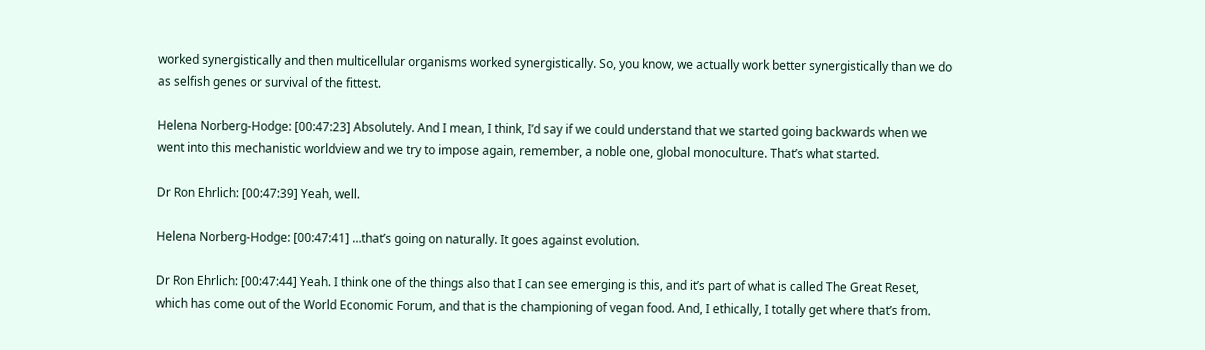worked synergistically and then multicellular organisms worked synergistically. So, you know, we actually work better synergistically than we do as selfish genes or survival of the fittest.

Helena Norberg-Hodge: [00:47:23] Absolutely. And I mean, I think, I’d say if we could understand that we started going backwards when we went into this mechanistic worldview and we try to impose again, remember, a noble one, global monoculture. That’s what started.

Dr Ron Ehrlich: [00:47:39] Yeah, well.

Helena Norberg-Hodge: [00:47:41] …that’s going on naturally. It goes against evolution.

Dr Ron Ehrlich: [00:47:44] Yeah. I think one of the things also that I can see emerging is this, and it’s part of what is called The Great Reset, which has come out of the World Economic Forum, and that is the championing of vegan food. And, I ethically, I totally get where that’s from.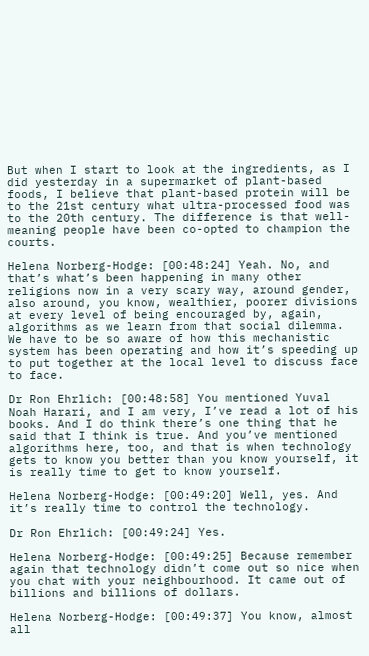But when I start to look at the ingredients, as I did yesterday in a supermarket of plant-based foods, I believe that plant-based protein will be to the 21st century what ultra-processed food was to the 20th century. The difference is that well-meaning people have been co-opted to champion the courts.

Helena Norberg-Hodge: [00:48:24] Yeah. No, and that’s what’s been happening in many other religions now in a very scary way, around gender, also around, you know, wealthier, poorer divisions at every level of being encouraged by, again, algorithms as we learn from that social dilemma. We have to be so aware of how this mechanistic system has been operating and how it’s speeding up to put together at the local level to discuss face to face.

Dr Ron Ehrlich: [00:48:58] You mentioned Yuval Noah Harari, and I am very, I’ve read a lot of his books. And I do think there’s one thing that he said that I think is true. And you’ve mentioned algorithms here, too, and that is when technology gets to know you better than you know yourself, it is really time to get to know yourself.

Helena Norberg-Hodge: [00:49:20] Well, yes. And it’s really time to control the technology.

Dr Ron Ehrlich: [00:49:24] Yes.

Helena Norberg-Hodge: [00:49:25] Because remember again that technology didn’t come out so nice when you chat with your neighbourhood. It came out of billions and billions of dollars.

Helena Norberg-Hodge: [00:49:37] You know, almost all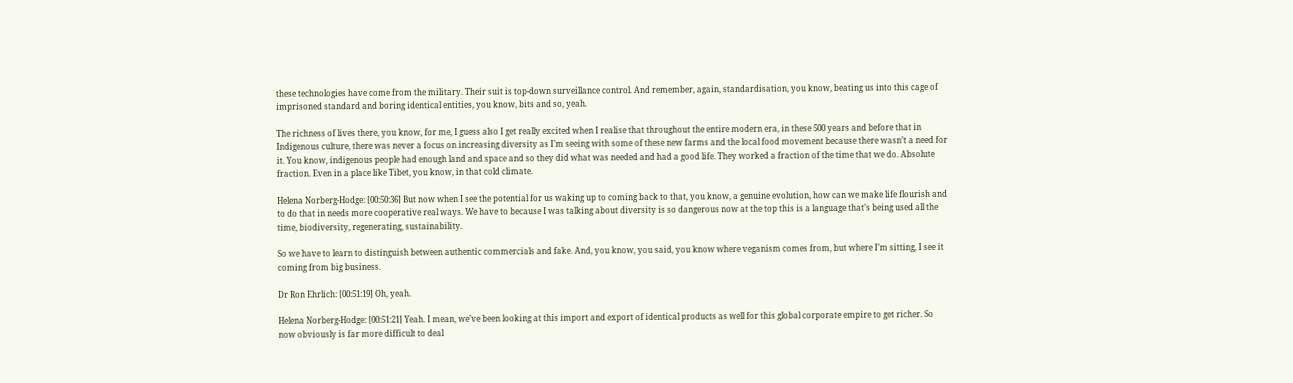these technologies have come from the military. Their suit is top-down surveillance control. And remember, again, standardisation, you know, beating us into this cage of imprisoned standard and boring identical entities, you know, bits and so, yeah.

The richness of lives there, you know, for me, I guess also I get really excited when I realise that throughout the entire modern era, in these 500 years and before that in Indigenous culture, there was never a focus on increasing diversity as I’m seeing with some of these new farms and the local food movement because there wasn’t a need for it. You know, indigenous people had enough land and space and so they did what was needed and had a good life. They worked a fraction of the time that we do. Absolute fraction. Even in a place like Tibet, you know, in that cold climate.

Helena Norberg-Hodge: [00:50:36] But now when I see the potential for us waking up to coming back to that, you know, a genuine evolution, how can we make life flourish and to do that in needs more cooperative real ways. We have to because I was talking about diversity is so dangerous now at the top this is a language that’s being used all the time, biodiversity, regenerating, sustainability.

So we have to learn to distinguish between authentic commercials and fake. And, you know, you said, you know where veganism comes from, but where I’m sitting, I see it coming from big business.

Dr Ron Ehrlich: [00:51:19] Oh, yeah.

Helena Norberg-Hodge: [00:51:21] Yeah. I mean, we’ve been looking at this import and export of identical products as well for this global corporate empire to get richer. So now obviously is far more difficult to deal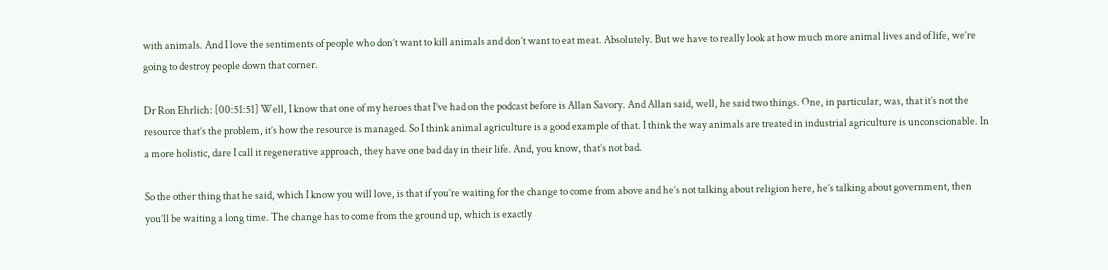with animals. And I love the sentiments of people who don’t want to kill animals and don’t want to eat meat. Absolutely. But we have to really look at how much more animal lives and of life, we’re going to destroy people down that corner.

Dr Ron Ehrlich: [00:51:51] Well, I know that one of my heroes that I’ve had on the podcast before is Allan Savory. And Allan said, well, he said two things. One, in particular, was, that it’s not the resource that’s the problem, it’s how the resource is managed. So I think animal agriculture is a good example of that. I think the way animals are treated in industrial agriculture is unconscionable. In a more holistic, dare I call it regenerative approach, they have one bad day in their life. And, you know, that’s not bad.

So the other thing that he said, which I know you will love, is that if you’re waiting for the change to come from above and he’s not talking about religion here, he’s talking about government, then you’ll be waiting a long time. The change has to come from the ground up, which is exactly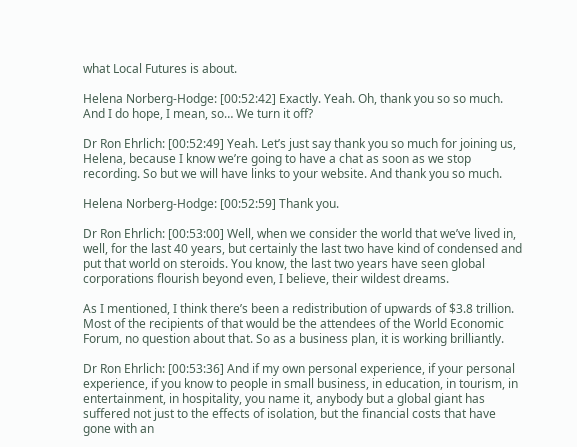what Local Futures is about.

Helena Norberg-Hodge: [00:52:42] Exactly. Yeah. Oh, thank you so so much. And I do hope, I mean, so… We turn it off?

Dr Ron Ehrlich: [00:52:49] Yeah. Let’s just say thank you so much for joining us, Helena, because I know we’re going to have a chat as soon as we stop recording. So but we will have links to your website. And thank you so much.

Helena Norberg-Hodge: [00:52:59] Thank you.

Dr Ron Ehrlich: [00:53:00] Well, when we consider the world that we’ve lived in, well, for the last 40 years, but certainly the last two have kind of condensed and put that world on steroids. You know, the last two years have seen global corporations flourish beyond even, I believe, their wildest dreams.

As I mentioned, I think there’s been a redistribution of upwards of $3.8 trillion. Most of the recipients of that would be the attendees of the World Economic Forum, no question about that. So as a business plan, it is working brilliantly.

Dr Ron Ehrlich: [00:53:36] And if my own personal experience, if your personal experience, if you know to people in small business, in education, in tourism, in entertainment, in hospitality, you name it, anybody but a global giant has suffered not just to the effects of isolation, but the financial costs that have gone with an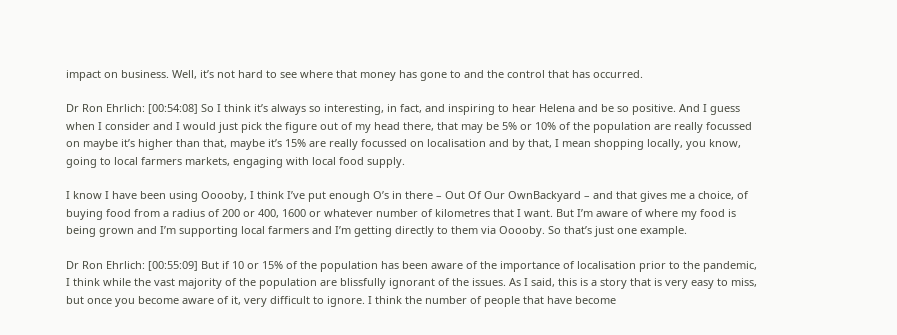impact on business. Well, it’s not hard to see where that money has gone to and the control that has occurred.

Dr Ron Ehrlich: [00:54:08] So I think it’s always so interesting, in fact, and inspiring to hear Helena and be so positive. And I guess when I consider and I would just pick the figure out of my head there, that may be 5% or 10% of the population are really focussed on maybe it’s higher than that, maybe it’s 15% are really focussed on localisation and by that, I mean shopping locally, you know, going to local farmers markets, engaging with local food supply.

I know I have been using Ooooby, I think I’ve put enough O’s in there – Out Of Our OwnBackyard – and that gives me a choice, of buying food from a radius of 200 or 400, 1600 or whatever number of kilometres that I want. But I’m aware of where my food is being grown and I’m supporting local farmers and I’m getting directly to them via Ooooby. So that’s just one example.

Dr Ron Ehrlich: [00:55:09] But if 10 or 15% of the population has been aware of the importance of localisation prior to the pandemic, I think while the vast majority of the population are blissfully ignorant of the issues. As I said, this is a story that is very easy to miss, but once you become aware of it, very difficult to ignore. I think the number of people that have become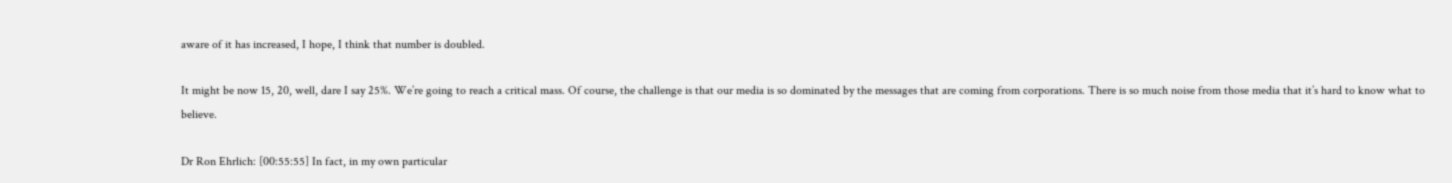aware of it has increased, I hope, I think that number is doubled.

It might be now 15, 20, well, dare I say 25%. We’re going to reach a critical mass. Of course, the challenge is that our media is so dominated by the messages that are coming from corporations. There is so much noise from those media that it’s hard to know what to believe.

Dr Ron Ehrlich: [00:55:55] In fact, in my own particular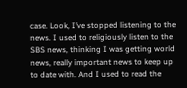case. Look, I’ve stopped listening to the news. I used to religiously listen to the SBS news, thinking I was getting world news, really important news to keep up to date with. And I used to read the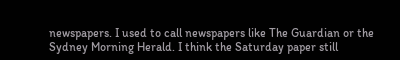newspapers. I used to call newspapers like The Guardian or the Sydney Morning Herald. I think the Saturday paper still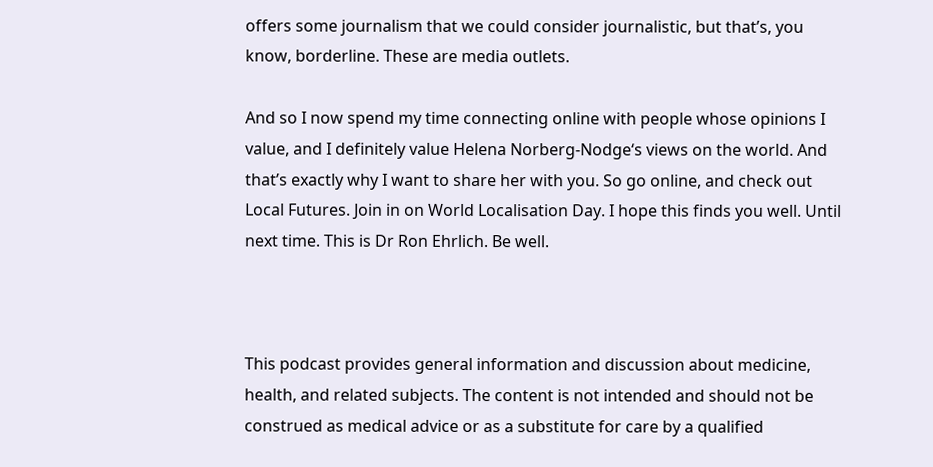offers some journalism that we could consider journalistic, but that’s, you know, borderline. These are media outlets.

And so I now spend my time connecting online with people whose opinions I value, and I definitely value Helena Norberg-Nodge‘s views on the world. And that’s exactly why I want to share her with you. So go online, and check out Local Futures. Join in on World Localisation Day. I hope this finds you well. Until next time. This is Dr Ron Ehrlich. Be well.



This podcast provides general information and discussion about medicine, health, and related subjects. The content is not intended and should not be construed as medical advice or as a substitute for care by a qualified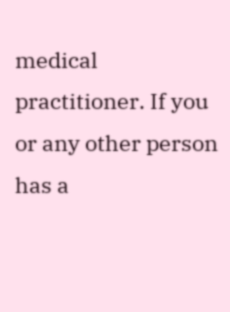medical practitioner. If you or any other person has a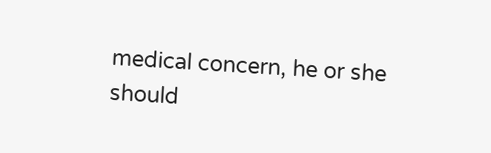medical concern, he or she should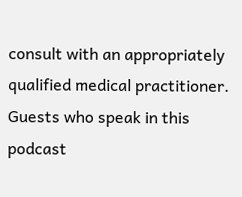consult with an appropriately qualified medical practitioner. Guests who speak in this podcast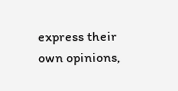express their own opinions,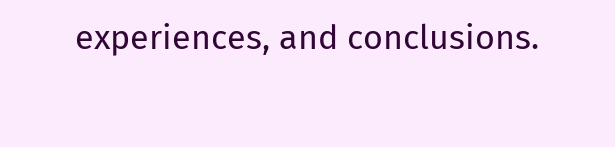experiences, and conclusions.